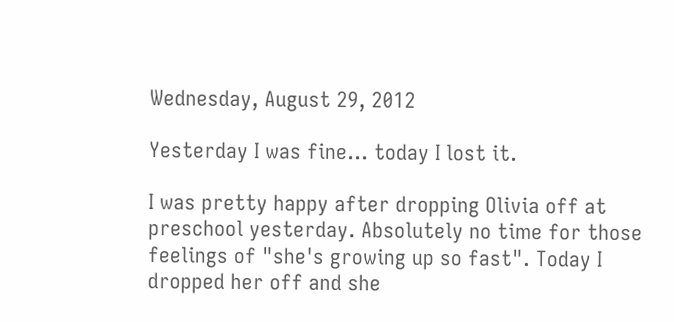Wednesday, August 29, 2012

Yesterday I was fine... today I lost it.

I was pretty happy after dropping Olivia off at preschool yesterday. Absolutely no time for those feelings of "she's growing up so fast". Today I dropped her off and she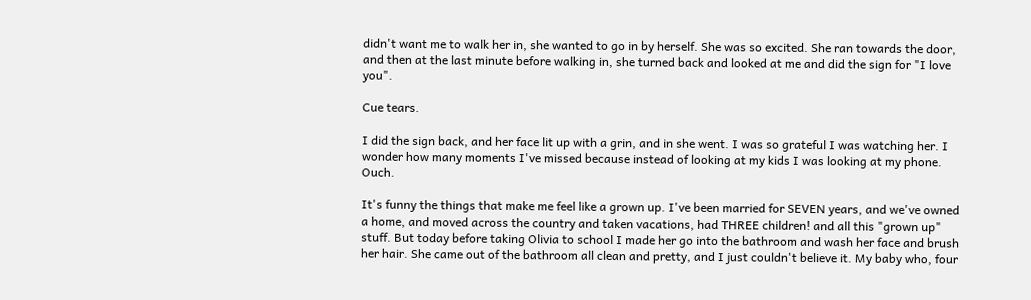didn't want me to walk her in, she wanted to go in by herself. She was so excited. She ran towards the door, and then at the last minute before walking in, she turned back and looked at me and did the sign for "I love you".

Cue tears.

I did the sign back, and her face lit up with a grin, and in she went. I was so grateful I was watching her. I wonder how many moments I've missed because instead of looking at my kids I was looking at my phone. Ouch.

It's funny the things that make me feel like a grown up. I've been married for SEVEN years, and we've owned a home, and moved across the country and taken vacations, had THREE children! and all this "grown up" stuff. But today before taking Olivia to school I made her go into the bathroom and wash her face and brush her hair. She came out of the bathroom all clean and pretty, and I just couldn't believe it. My baby who, four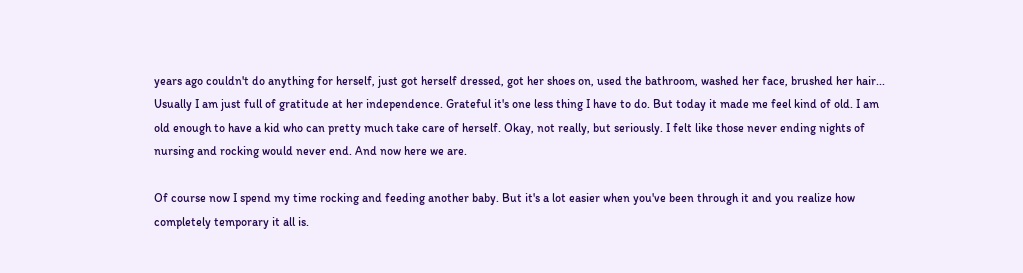years ago couldn't do anything for herself, just got herself dressed, got her shoes on, used the bathroom, washed her face, brushed her hair... Usually I am just full of gratitude at her independence. Grateful it's one less thing I have to do. But today it made me feel kind of old. I am old enough to have a kid who can pretty much take care of herself. Okay, not really, but seriously. I felt like those never ending nights of nursing and rocking would never end. And now here we are.

Of course now I spend my time rocking and feeding another baby. But it's a lot easier when you've been through it and you realize how completely temporary it all is.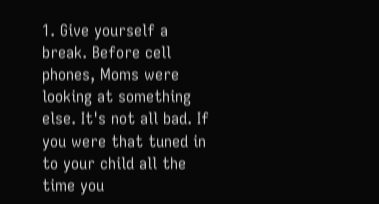1. Give yourself a break. Before cell phones, Moms were looking at something else. It's not all bad. If you were that tuned in to your child all the time you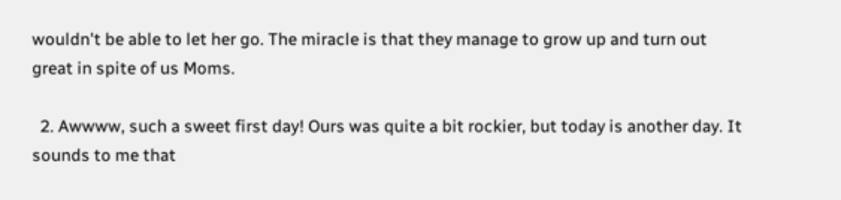wouldn't be able to let her go. The miracle is that they manage to grow up and turn out great in spite of us Moms.

  2. Awwww, such a sweet first day! Ours was quite a bit rockier, but today is another day. It sounds to me that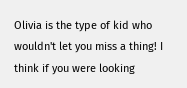Olivia is the type of kid who wouldn't let you miss a thing! I think if you were looking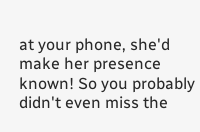at your phone, she'd make her presence known! So you probably didn't even miss the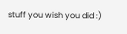stuff you wish you did :)